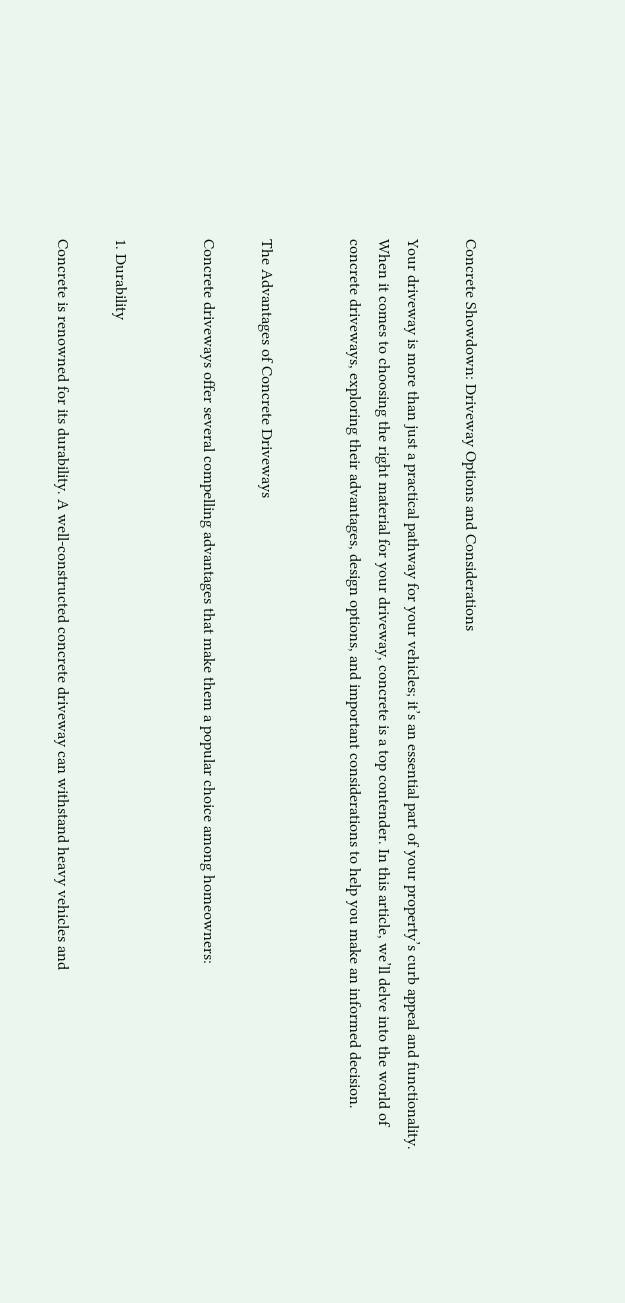Concrete Showdown: Driveway Options and Considerations

Your driveway is more than just a practical pathway for your vehicles; it’s an essential part of your property’s curb appeal and functionality. When it comes to choosing the right material for your driveway, concrete is a top contender. In this article, we’ll delve into the world of concrete driveways, exploring their advantages, design options, and important considerations to help you make an informed decision.


The Advantages of Concrete Driveways

Concrete driveways offer several compelling advantages that make them a popular choice among homeowners:


1. Durability

Concrete is renowned for its durability. A well-constructed concrete driveway can withstand heavy vehicles and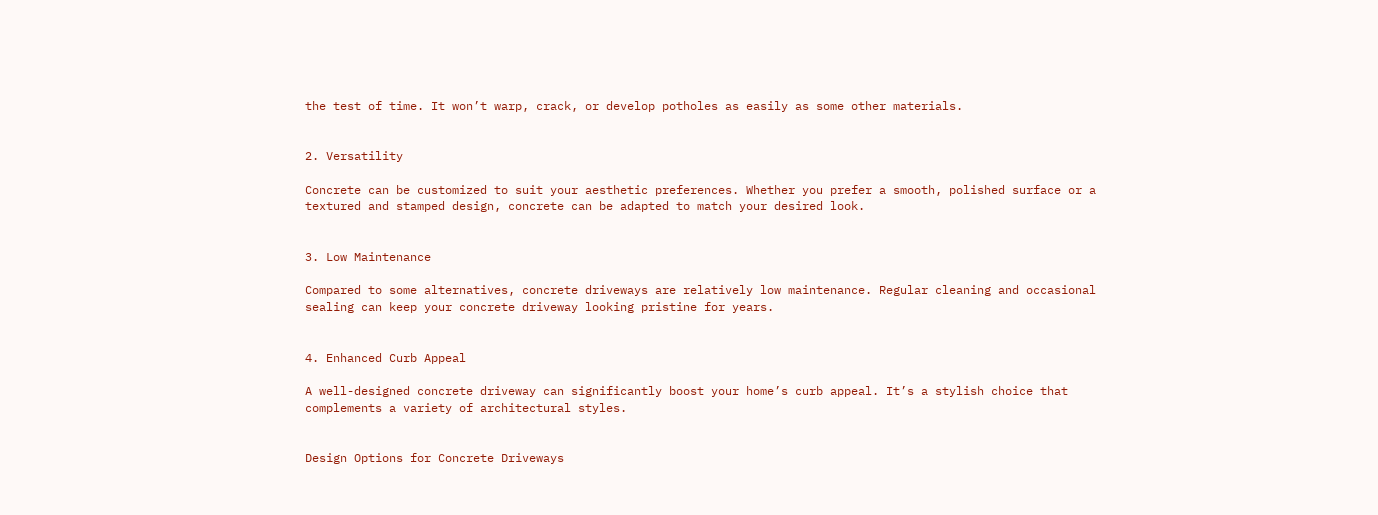the test of time. It won’t warp, crack, or develop potholes as easily as some other materials.


2. Versatility

Concrete can be customized to suit your aesthetic preferences. Whether you prefer a smooth, polished surface or a textured and stamped design, concrete can be adapted to match your desired look.


3. Low Maintenance

Compared to some alternatives, concrete driveways are relatively low maintenance. Regular cleaning and occasional sealing can keep your concrete driveway looking pristine for years.


4. Enhanced Curb Appeal

A well-designed concrete driveway can significantly boost your home’s curb appeal. It’s a stylish choice that complements a variety of architectural styles.


Design Options for Concrete Driveways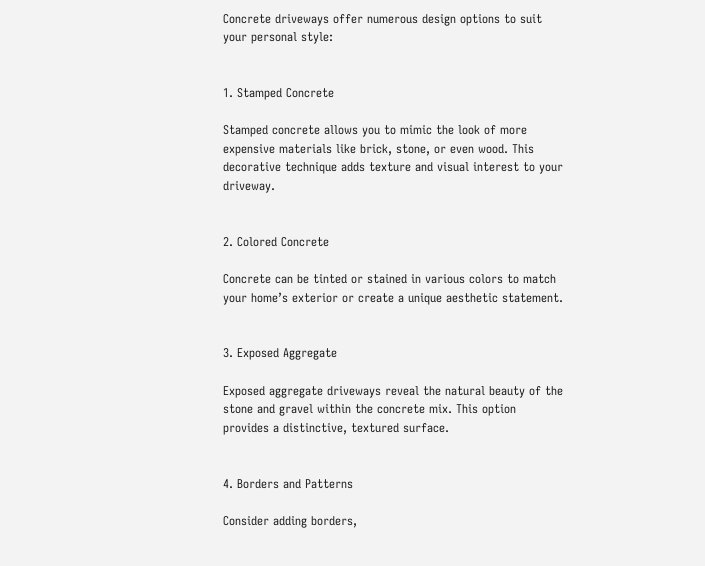Concrete driveways offer numerous design options to suit your personal style:


1. Stamped Concrete

Stamped concrete allows you to mimic the look of more expensive materials like brick, stone, or even wood. This decorative technique adds texture and visual interest to your driveway.


2. Colored Concrete

Concrete can be tinted or stained in various colors to match your home’s exterior or create a unique aesthetic statement.


3. Exposed Aggregate

Exposed aggregate driveways reveal the natural beauty of the stone and gravel within the concrete mix. This option provides a distinctive, textured surface.


4. Borders and Patterns

Consider adding borders,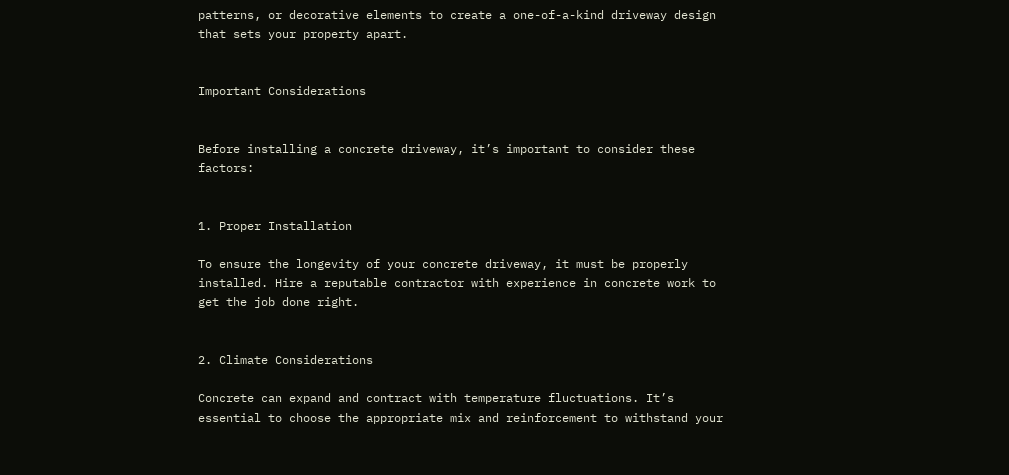patterns, or decorative elements to create a one-of-a-kind driveway design that sets your property apart.


Important Considerations


Before installing a concrete driveway, it’s important to consider these factors:


1. Proper Installation

To ensure the longevity of your concrete driveway, it must be properly installed. Hire a reputable contractor with experience in concrete work to get the job done right.


2. Climate Considerations

Concrete can expand and contract with temperature fluctuations. It’s essential to choose the appropriate mix and reinforcement to withstand your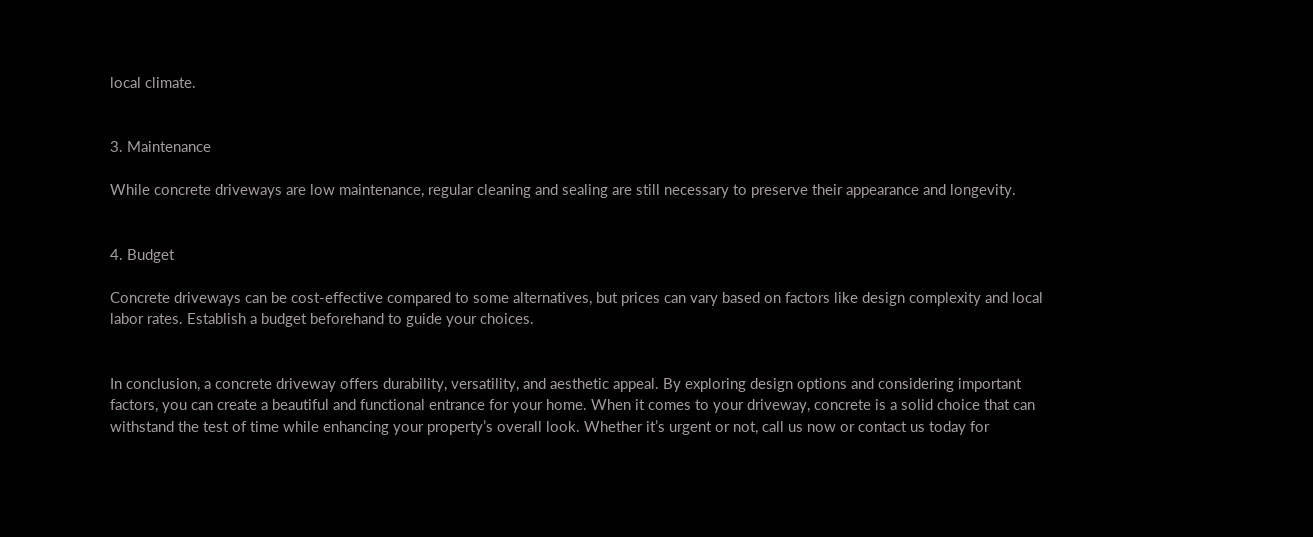local climate.


3. Maintenance

While concrete driveways are low maintenance, regular cleaning and sealing are still necessary to preserve their appearance and longevity.


4. Budget

Concrete driveways can be cost-effective compared to some alternatives, but prices can vary based on factors like design complexity and local labor rates. Establish a budget beforehand to guide your choices.


In conclusion, a concrete driveway offers durability, versatility, and aesthetic appeal. By exploring design options and considering important factors, you can create a beautiful and functional entrance for your home. When it comes to your driveway, concrete is a solid choice that can withstand the test of time while enhancing your property’s overall look. Whether it’s urgent or not, call us now or contact us today for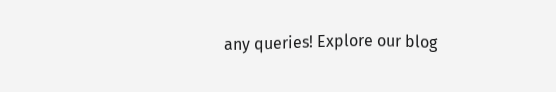any queries! Explore our blog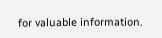for valuable information.